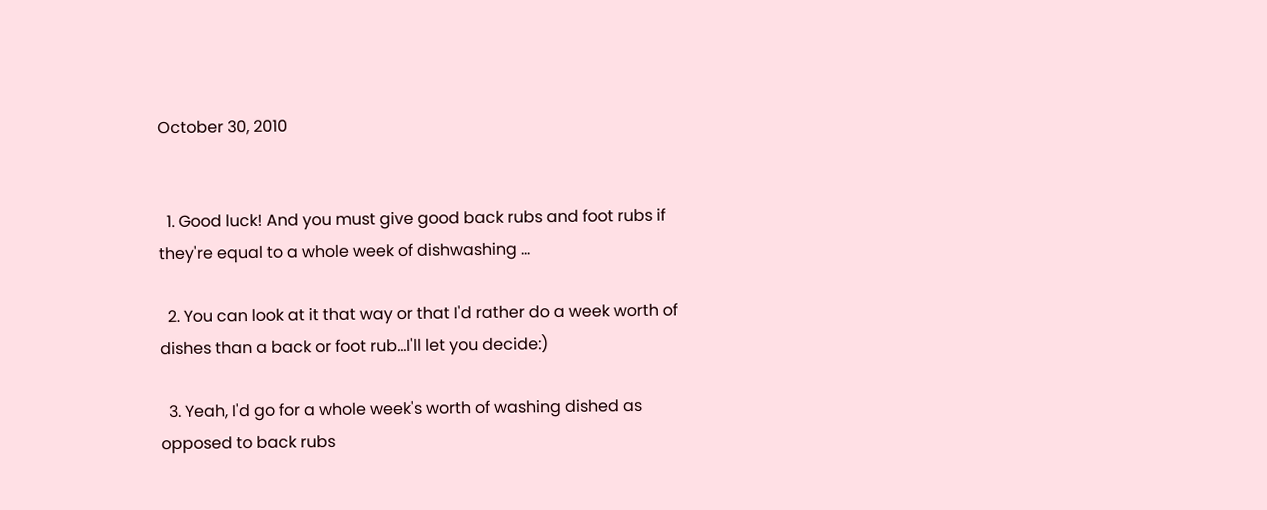October 30, 2010


  1. Good luck! And you must give good back rubs and foot rubs if they're equal to a whole week of dishwashing ...

  2. You can look at it that way or that I'd rather do a week worth of dishes than a back or foot rub...I'll let you decide:)

  3. Yeah, I'd go for a whole week's worth of washing dished as opposed to back rubs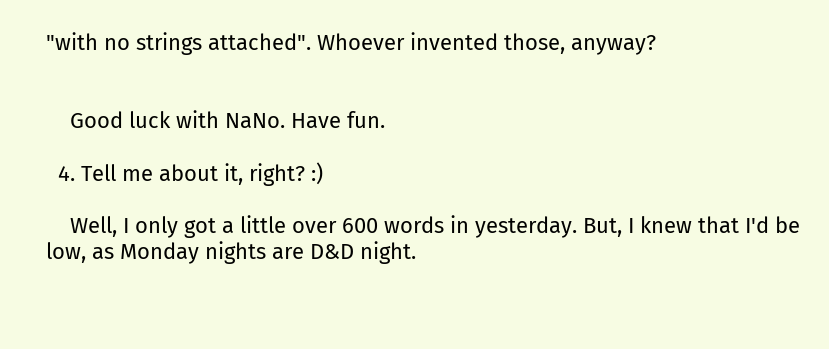"with no strings attached". Whoever invented those, anyway?


    Good luck with NaNo. Have fun.

  4. Tell me about it, right? :)

    Well, I only got a little over 600 words in yesterday. But, I knew that I'd be low, as Monday nights are D&D night.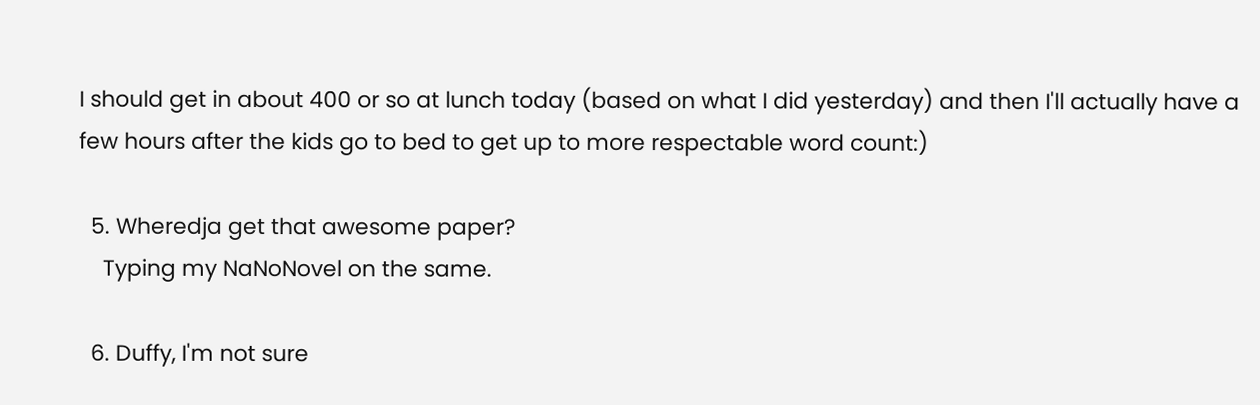I should get in about 400 or so at lunch today (based on what I did yesterday) and then I'll actually have a few hours after the kids go to bed to get up to more respectable word count:)

  5. Wheredja get that awesome paper?
    Typing my NaNoNovel on the same.

  6. Duffy, I'm not sure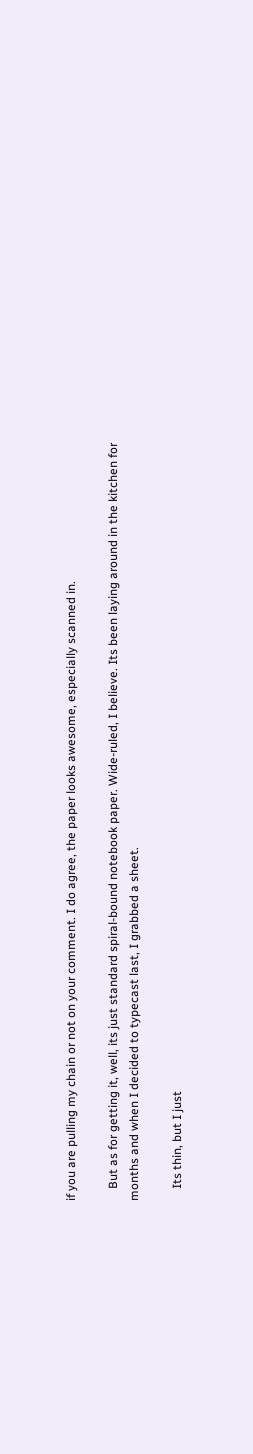if you are pulling my chain or not on your comment. I do agree, the paper looks awesome, especially scanned in.

    But as for getting it, well, its just standard spiral-bound notebook paper. Wide-ruled, I believe. Its been laying around in the kitchen for months and when I decided to typecast last, I grabbed a sheet.

    Its thin, but I just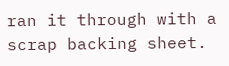ran it through with a scrap backing sheet.